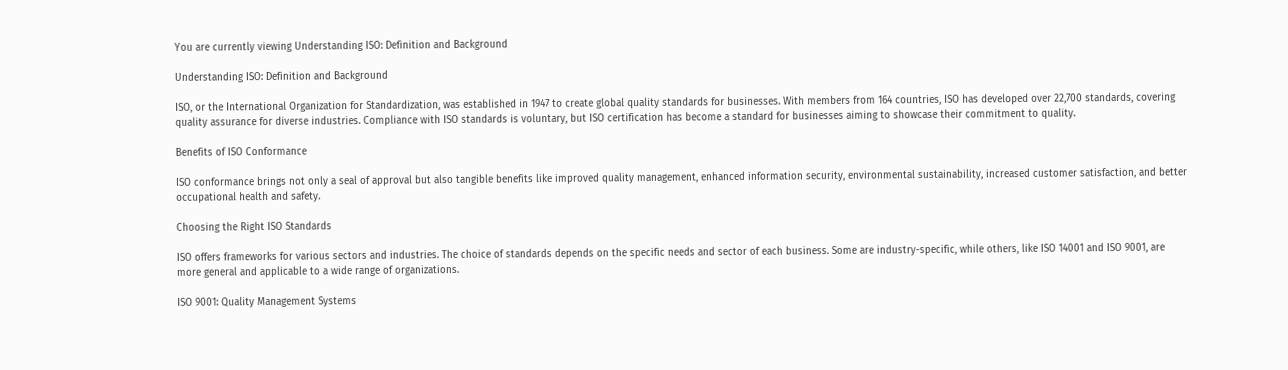You are currently viewing Understanding ISO: Definition and Background

Understanding ISO: Definition and Background

ISO, or the International Organization for Standardization, was established in 1947 to create global quality standards for businesses. With members from 164 countries, ISO has developed over 22,700 standards, covering quality assurance for diverse industries. Compliance with ISO standards is voluntary, but ISO certification has become a standard for businesses aiming to showcase their commitment to quality.

Benefits of ISO Conformance

ISO conformance brings not only a seal of approval but also tangible benefits like improved quality management, enhanced information security, environmental sustainability, increased customer satisfaction, and better occupational health and safety.

Choosing the Right ISO Standards

ISO offers frameworks for various sectors and industries. The choice of standards depends on the specific needs and sector of each business. Some are industry-specific, while others, like ISO 14001 and ISO 9001, are more general and applicable to a wide range of organizations.

ISO 9001: Quality Management Systems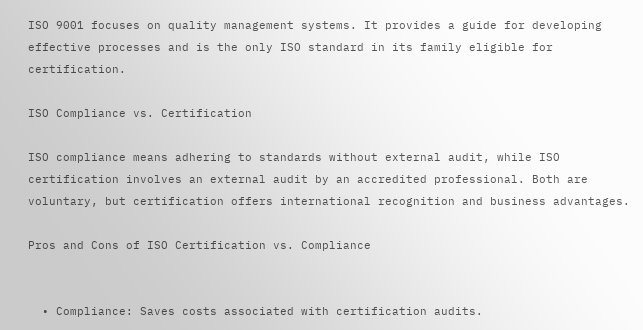ISO 9001 focuses on quality management systems. It provides a guide for developing effective processes and is the only ISO standard in its family eligible for certification.

ISO Compliance vs. Certification

ISO compliance means adhering to standards without external audit, while ISO certification involves an external audit by an accredited professional. Both are voluntary, but certification offers international recognition and business advantages.

Pros and Cons of ISO Certification vs. Compliance


  • Compliance: Saves costs associated with certification audits.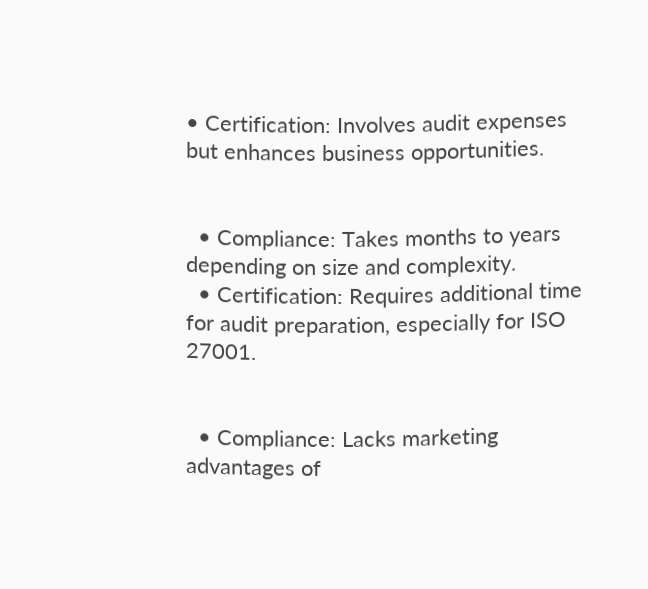• Certification: Involves audit expenses but enhances business opportunities.


  • Compliance: Takes months to years depending on size and complexity.
  • Certification: Requires additional time for audit preparation, especially for ISO 27001.


  • Compliance: Lacks marketing advantages of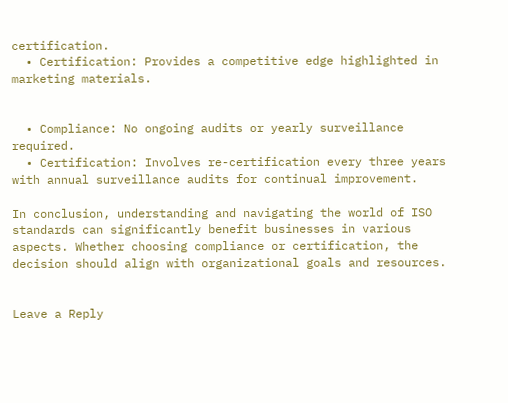certification.
  • Certification: Provides a competitive edge highlighted in marketing materials.


  • Compliance: No ongoing audits or yearly surveillance required.
  • Certification: Involves re-certification every three years with annual surveillance audits for continual improvement.

In conclusion, understanding and navigating the world of ISO standards can significantly benefit businesses in various aspects. Whether choosing compliance or certification, the decision should align with organizational goals and resources.


Leave a Reply